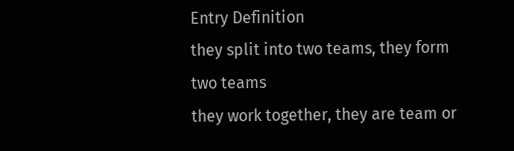Entry Definition
they split into two teams, they form two teams
they work together, they are team or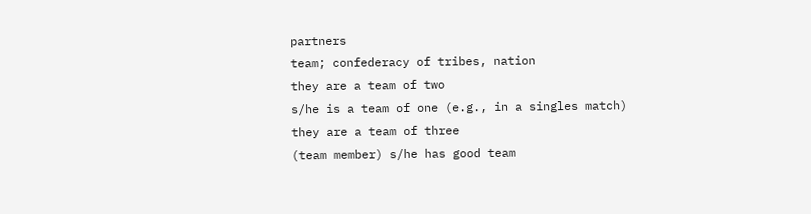partners
team; confederacy of tribes, nation
they are a team of two
s/he is a team of one (e.g., in a singles match)
they are a team of three
(team member) s/he has good team